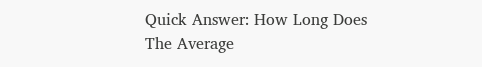Quick Answer: How Long Does The Average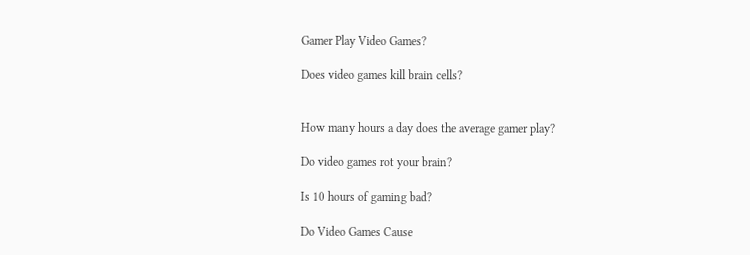Gamer Play Video Games?

Does video games kill brain cells?


How many hours a day does the average gamer play?

Do video games rot your brain?

Is 10 hours of gaming bad?

Do Video Games Cause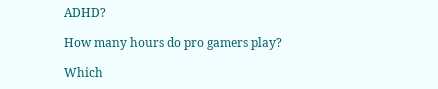ADHD?

How many hours do pro gamers play?

Which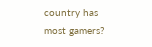country has most gamers?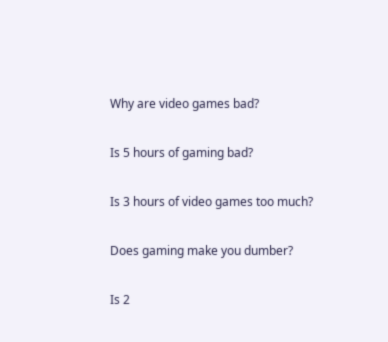Why are video games bad?

Is 5 hours of gaming bad?

Is 3 hours of video games too much?

Does gaming make you dumber?

Is 2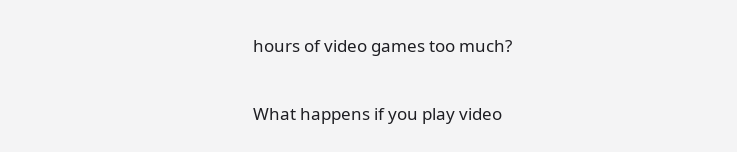hours of video games too much?

What happens if you play video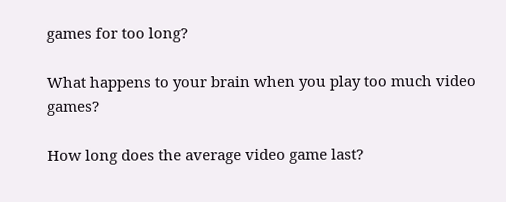games for too long?

What happens to your brain when you play too much video games?

How long does the average video game last?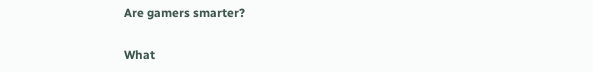Are gamers smarter?

What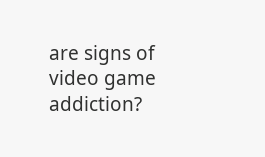are signs of video game addiction?